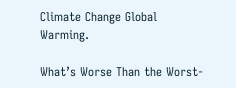Climate Change Global Warming.

What’s Worse Than the Worst-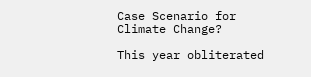Case Scenario for Climate Change?

This year obliterated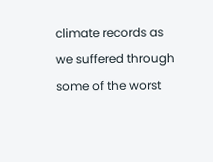climate records as we suffered through some of the worst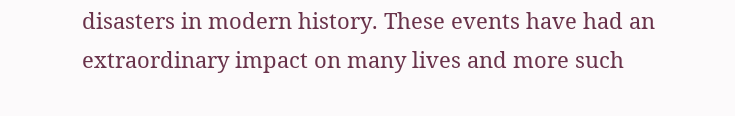disasters in modern history. These events have had an extraordinary impact on many lives and more such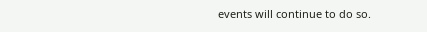events will continue to do so.